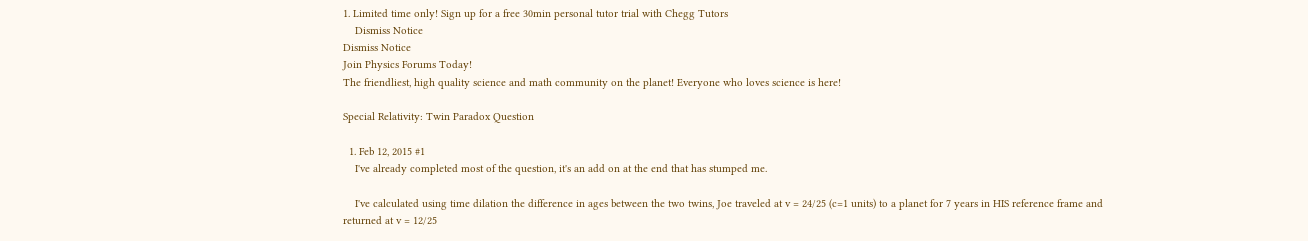1. Limited time only! Sign up for a free 30min personal tutor trial with Chegg Tutors
    Dismiss Notice
Dismiss Notice
Join Physics Forums Today!
The friendliest, high quality science and math community on the planet! Everyone who loves science is here!

Special Relativity: Twin Paradox Question

  1. Feb 12, 2015 #1
    I've already completed most of the question, it's an add on at the end that has stumped me.

    I've calculated using time dilation the difference in ages between the two twins, Joe traveled at v = 24/25 (c=1 units) to a planet for 7 years in HIS reference frame and returned at v = 12/25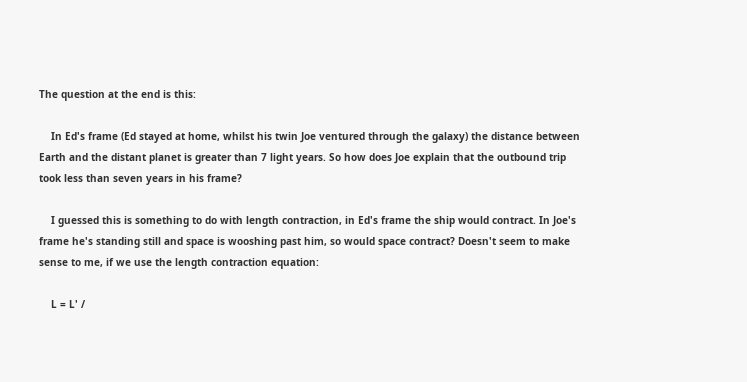The question at the end is this:

    In Ed's frame (Ed stayed at home, whilst his twin Joe ventured through the galaxy) the distance between Earth and the distant planet is greater than 7 light years. So how does Joe explain that the outbound trip took less than seven years in his frame?

    I guessed this is something to do with length contraction, in Ed's frame the ship would contract. In Joe's frame he's standing still and space is wooshing past him, so would space contract? Doesn't seem to make sense to me, if we use the length contraction equation:

    L = L' /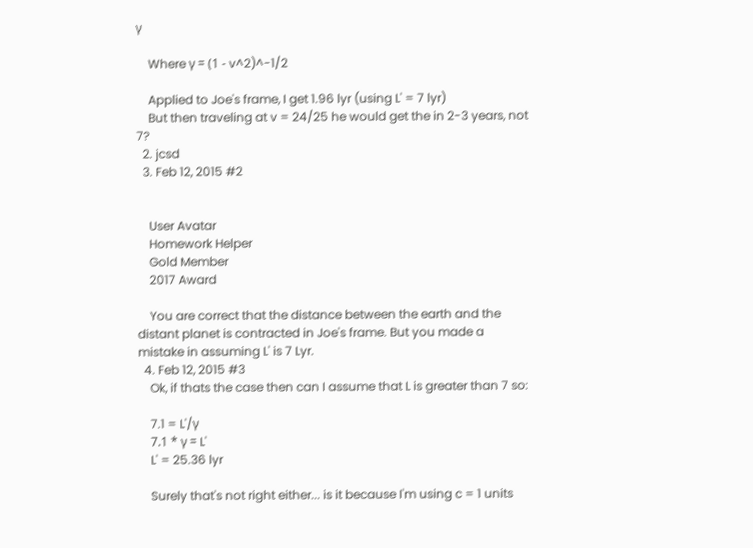γ

    Where γ = (1 - v^2)^-1/2

    Applied to Joe's frame, I get 1.96 lyr (using L' = 7 lyr)
    But then traveling at v = 24/25 he would get the in 2-3 years, not 7?
  2. jcsd
  3. Feb 12, 2015 #2


    User Avatar
    Homework Helper
    Gold Member
    2017 Award

    You are correct that the distance between the earth and the distant planet is contracted in Joe's frame. But you made a mistake in assuming L' is 7 Lyr.
  4. Feb 12, 2015 #3
    Ok, if thats the case then can I assume that L is greater than 7 so:

    7.1 = L'/γ
    7.1 * γ = L'
    L' = 25.36 lyr

    Surely that's not right either... is it because I'm using c = 1 units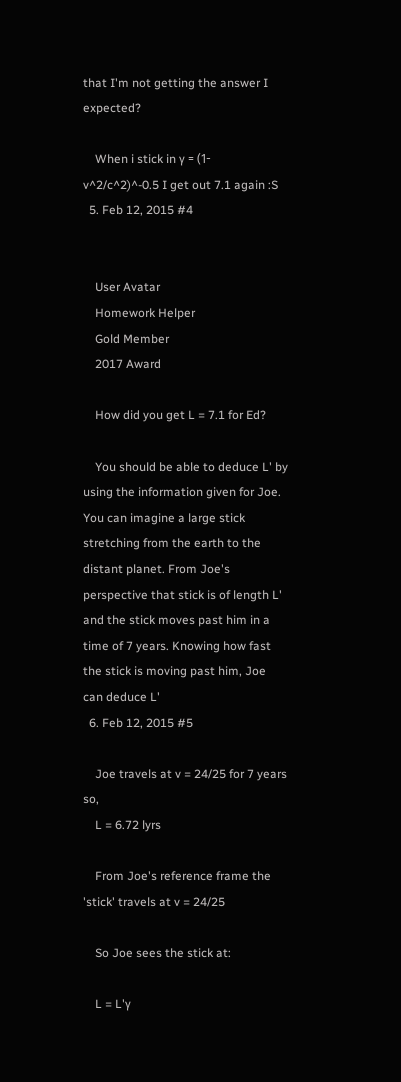that I'm not getting the answer I expected?

    When i stick in γ = (1-v^2/c^2)^-0.5 I get out 7.1 again :S
  5. Feb 12, 2015 #4


    User Avatar
    Homework Helper
    Gold Member
    2017 Award

    How did you get L = 7.1 for Ed?

    You should be able to deduce L' by using the information given for Joe. You can imagine a large stick stretching from the earth to the distant planet. From Joe's perspective that stick is of length L' and the stick moves past him in a time of 7 years. Knowing how fast the stick is moving past him, Joe can deduce L'
  6. Feb 12, 2015 #5

    Joe travels at v = 24/25 for 7 years so,
    L = 6.72 lyrs

    From Joe's reference frame the 'stick' travels at v = 24/25

    So Joe sees the stick at:

    L = L'γ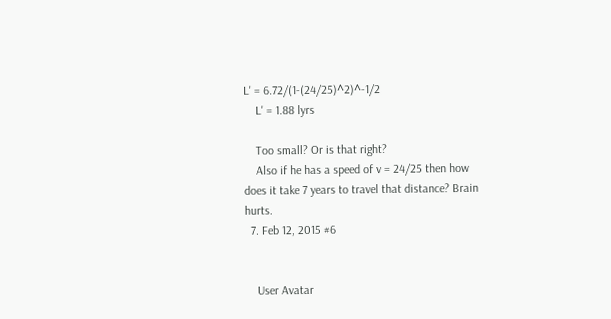L' = 6.72/(1-(24/25)^2)^-1/2
    L' = 1.88 lyrs

    Too small? Or is that right?
    Also if he has a speed of v = 24/25 then how does it take 7 years to travel that distance? Brain hurts.
  7. Feb 12, 2015 #6


    User Avatar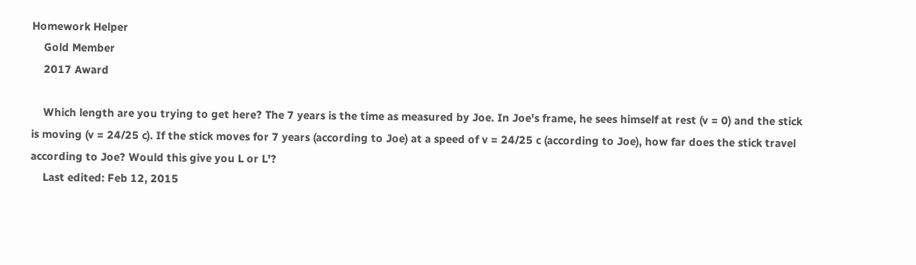Homework Helper
    Gold Member
    2017 Award

    Which length are you trying to get here? The 7 years is the time as measured by Joe. In Joe's frame, he sees himself at rest (v = 0) and the stick is moving (v = 24/25 c). If the stick moves for 7 years (according to Joe) at a speed of v = 24/25 c (according to Joe), how far does the stick travel according to Joe? Would this give you L or L'?
    Last edited: Feb 12, 2015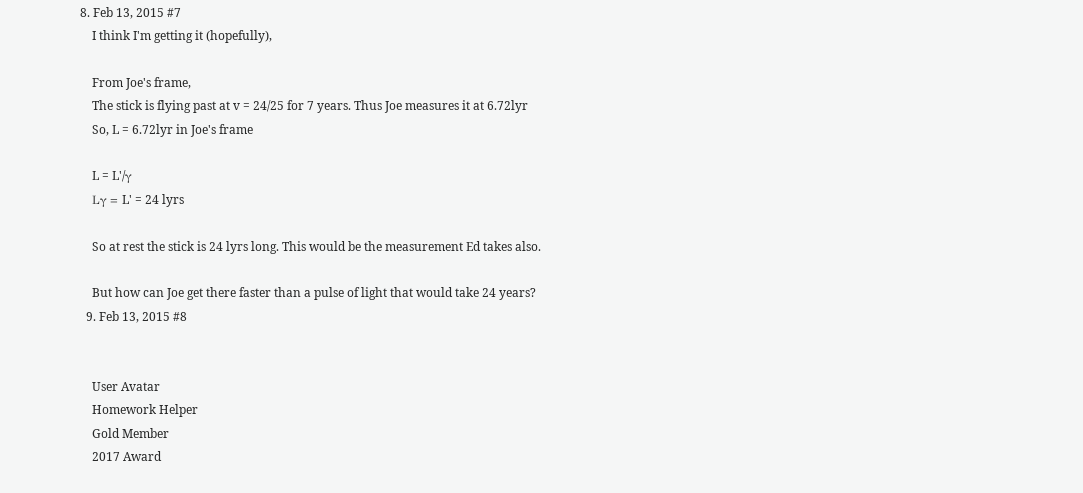8. Feb 13, 2015 #7
    I think I'm getting it (hopefully),

    From Joe's frame,
    The stick is flying past at v = 24/25 for 7 years. Thus Joe measures it at 6.72lyr
    So, L = 6.72lyr in Joe's frame

    L = L'/γ
    Lγ = L' = 24 lyrs

    So at rest the stick is 24 lyrs long. This would be the measurement Ed takes also.

    But how can Joe get there faster than a pulse of light that would take 24 years?
  9. Feb 13, 2015 #8


    User Avatar
    Homework Helper
    Gold Member
    2017 Award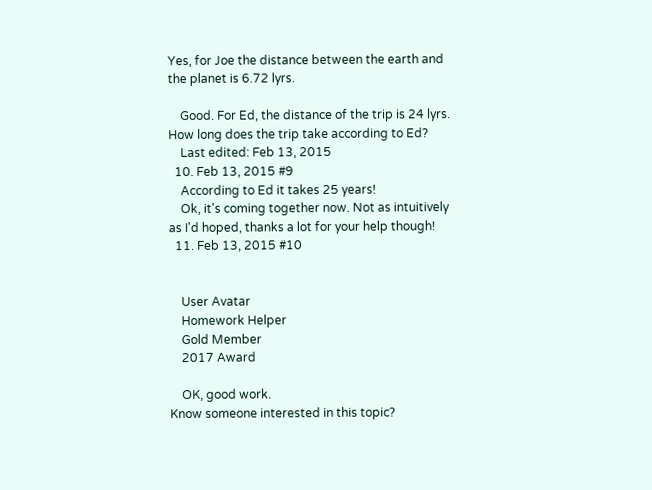Yes, for Joe the distance between the earth and the planet is 6.72 lyrs.

    Good. For Ed, the distance of the trip is 24 lyrs. How long does the trip take according to Ed?
    Last edited: Feb 13, 2015
  10. Feb 13, 2015 #9
    According to Ed it takes 25 years!
    Ok, it's coming together now. Not as intuitively as I'd hoped, thanks a lot for your help though!
  11. Feb 13, 2015 #10


    User Avatar
    Homework Helper
    Gold Member
    2017 Award

    OK, good work.
Know someone interested in this topic?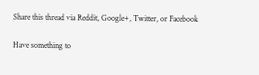Share this thread via Reddit, Google+, Twitter, or Facebook

Have something to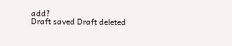add?
Draft saved Draft deleted